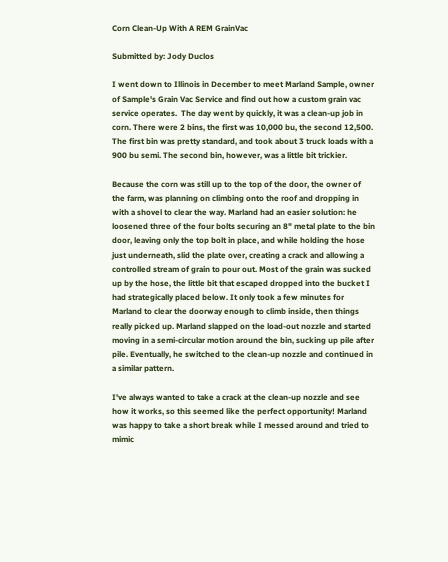Corn Clean-Up With A REM GrainVac

Submitted by: Jody Duclos

I went down to Illinois in December to meet Marland Sample, owner of Sample's Grain Vac Service and find out how a custom grain vac service operates.  The day went by quickly, it was a clean-up job in corn. There were 2 bins, the first was 10,000 bu, the second 12,500. The first bin was pretty standard, and took about 3 truck loads with a 900 bu semi. The second bin, however, was a little bit trickier.

Because the corn was still up to the top of the door, the owner of the farm, was planning on climbing onto the roof and dropping in with a shovel to clear the way. Marland had an easier solution: he loosened three of the four bolts securing an 8" metal plate to the bin door, leaving only the top bolt in place, and while holding the hose just underneath, slid the plate over, creating a crack and allowing a controlled stream of grain to pour out. Most of the grain was sucked up by the hose, the little bit that escaped dropped into the bucket I had strategically placed below. It only took a few minutes for Marland to clear the doorway enough to climb inside, then things really picked up. Marland slapped on the load-out nozzle and started moving in a semi-circular motion around the bin, sucking up pile after pile. Eventually, he switched to the clean-up nozzle and continued in a similar pattern.

I've always wanted to take a crack at the clean-up nozzle and see how it works, so this seemed like the perfect opportunity! Marland was happy to take a short break while I messed around and tried to mimic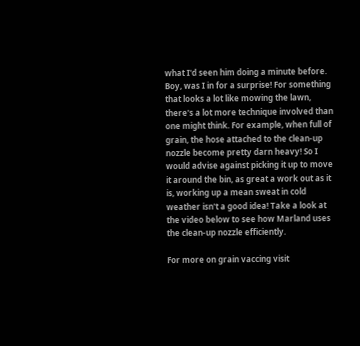what I'd seen him doing a minute before. Boy, was I in for a surprise! For something that looks a lot like mowing the lawn, there's a lot more technique involved than one might think. For example, when full of grain, the hose attached to the clean-up nozzle become pretty darn heavy! So I would advise against picking it up to move it around the bin, as great a work out as it is, working up a mean sweat in cold weather isn't a good idea! Take a look at the video below to see how Marland uses the clean-up nozzle efficiently.

For more on grain vaccing visit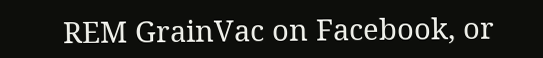REM GrainVac on Facebook, or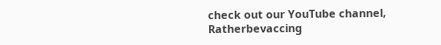check out our YouTube channel, Ratherbevaccing